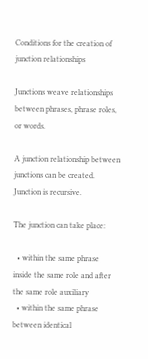Conditions for the creation of junction relationships

Junctions weave relationships between phrases, phrase roles, or words.

A junction relationship between junctions can be created. Junction is recursive.

The junction can take place:

  • within the same phrase inside the same role and after the same role auxiliary
  • within the same phrase between identical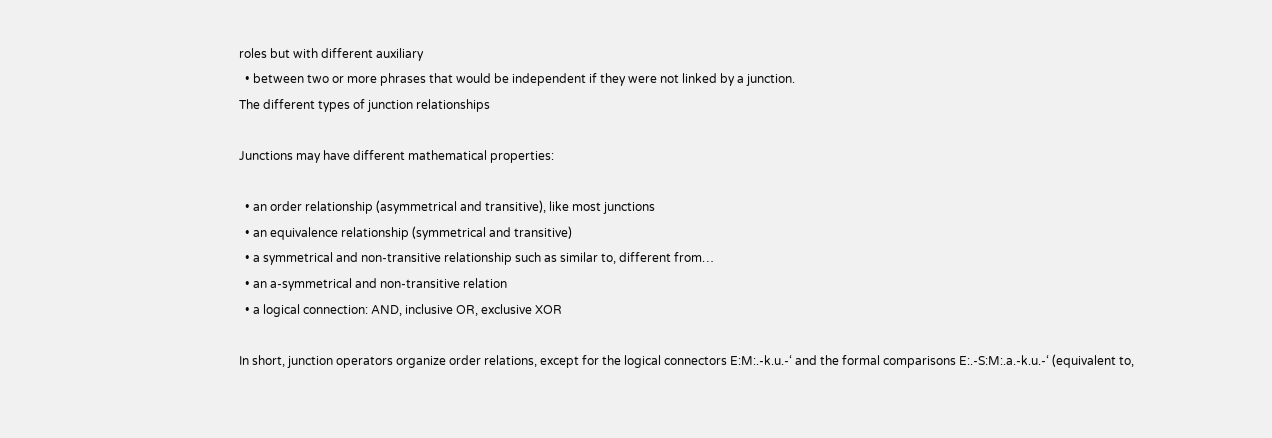roles but with different auxiliary
  • between two or more phrases that would be independent if they were not linked by a junction.
The different types of junction relationships

Junctions may have different mathematical properties:

  • an order relationship (asymmetrical and transitive), like most junctions
  • an equivalence relationship (symmetrical and transitive)
  • a symmetrical and non-transitive relationship such as similar to, different from…
  • an a-symmetrical and non-transitive relation
  • a logical connection: AND, inclusive OR, exclusive XOR

In short, junction operators organize order relations, except for the logical connectors E:M:.-k.u.-‘ and the formal comparisons E:.-S:M:.a.-k.u.-‘ (equivalent to,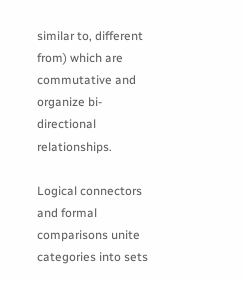similar to, different from) which are commutative and organize bi-directional relationships.

Logical connectors and formal comparisons unite categories into sets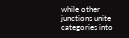while other junctions unite categories into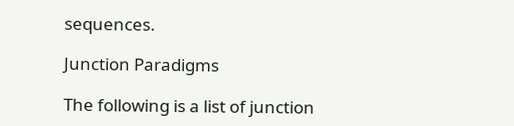sequences.

Junction Paradigms

The following is a list of junction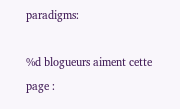paradigms:

%d blogueurs aiment cette page :